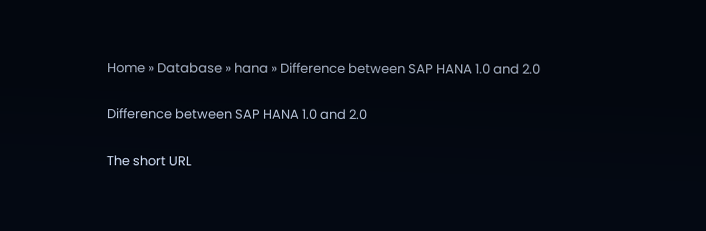Home » Database » hana » Difference between SAP HANA 1.0 and 2.0

Difference between SAP HANA 1.0 and 2.0

The short URL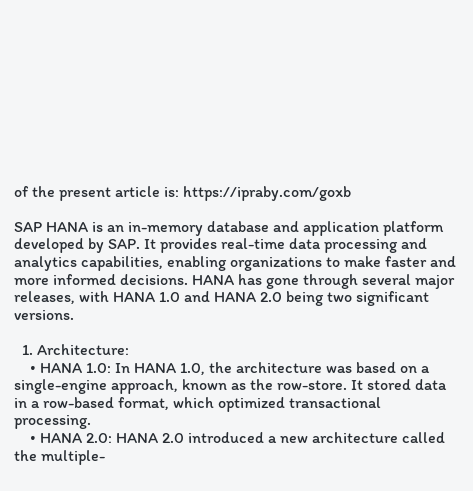of the present article is: https://ipraby.com/goxb

SAP HANA is an in-memory database and application platform developed by SAP. It provides real-time data processing and analytics capabilities, enabling organizations to make faster and more informed decisions. HANA has gone through several major releases, with HANA 1.0 and HANA 2.0 being two significant versions.

  1. Architecture:
    • HANA 1.0: In HANA 1.0, the architecture was based on a single-engine approach, known as the row-store. It stored data in a row-based format, which optimized transactional processing.
    • HANA 2.0: HANA 2.0 introduced a new architecture called the multiple-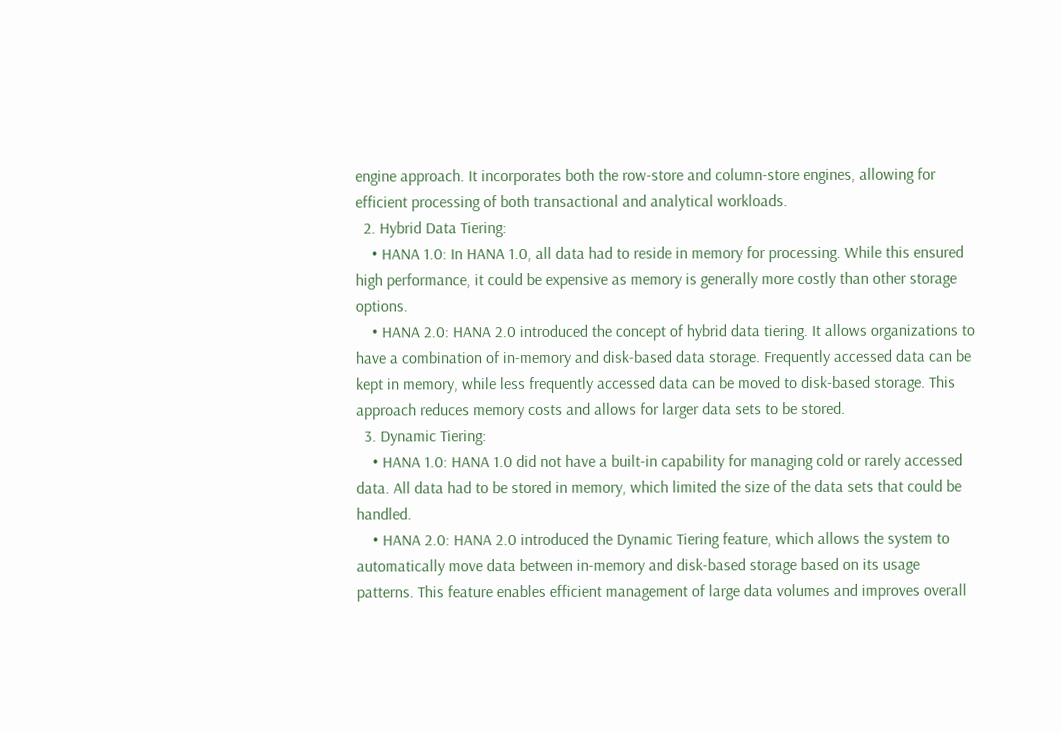engine approach. It incorporates both the row-store and column-store engines, allowing for efficient processing of both transactional and analytical workloads.
  2. Hybrid Data Tiering:
    • HANA 1.0: In HANA 1.0, all data had to reside in memory for processing. While this ensured high performance, it could be expensive as memory is generally more costly than other storage options.
    • HANA 2.0: HANA 2.0 introduced the concept of hybrid data tiering. It allows organizations to have a combination of in-memory and disk-based data storage. Frequently accessed data can be kept in memory, while less frequently accessed data can be moved to disk-based storage. This approach reduces memory costs and allows for larger data sets to be stored.
  3. Dynamic Tiering:
    • HANA 1.0: HANA 1.0 did not have a built-in capability for managing cold or rarely accessed data. All data had to be stored in memory, which limited the size of the data sets that could be handled.
    • HANA 2.0: HANA 2.0 introduced the Dynamic Tiering feature, which allows the system to automatically move data between in-memory and disk-based storage based on its usage patterns. This feature enables efficient management of large data volumes and improves overall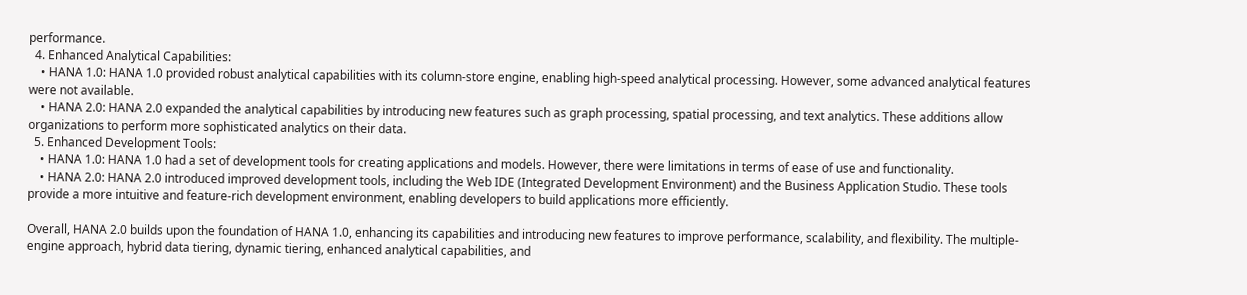performance.
  4. Enhanced Analytical Capabilities:
    • HANA 1.0: HANA 1.0 provided robust analytical capabilities with its column-store engine, enabling high-speed analytical processing. However, some advanced analytical features were not available.
    • HANA 2.0: HANA 2.0 expanded the analytical capabilities by introducing new features such as graph processing, spatial processing, and text analytics. These additions allow organizations to perform more sophisticated analytics on their data.
  5. Enhanced Development Tools:
    • HANA 1.0: HANA 1.0 had a set of development tools for creating applications and models. However, there were limitations in terms of ease of use and functionality.
    • HANA 2.0: HANA 2.0 introduced improved development tools, including the Web IDE (Integrated Development Environment) and the Business Application Studio. These tools provide a more intuitive and feature-rich development environment, enabling developers to build applications more efficiently.

Overall, HANA 2.0 builds upon the foundation of HANA 1.0, enhancing its capabilities and introducing new features to improve performance, scalability, and flexibility. The multiple-engine approach, hybrid data tiering, dynamic tiering, enhanced analytical capabilities, and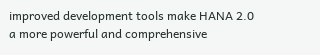improved development tools make HANA 2.0 a more powerful and comprehensive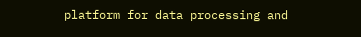platform for data processing and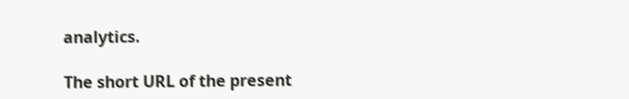analytics.

The short URL of the present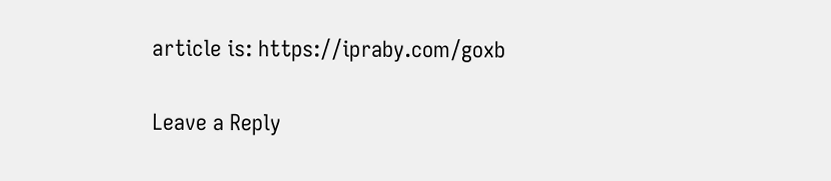article is: https://ipraby.com/goxb

Leave a Reply